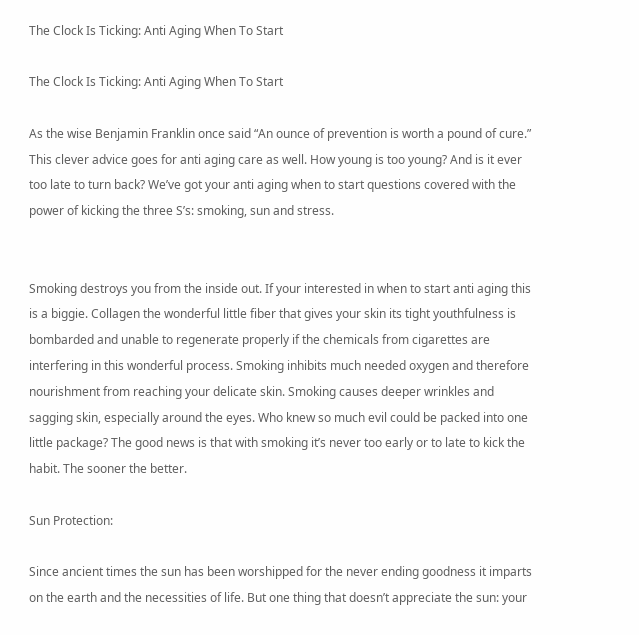The Clock Is Ticking: Anti Aging When To Start

The Clock Is Ticking: Anti Aging When To Start

As the wise Benjamin Franklin once said “An ounce of prevention is worth a pound of cure.” This clever advice goes for anti aging care as well. How young is too young? And is it ever too late to turn back? We’ve got your anti aging when to start questions covered with the power of kicking the three S’s: smoking, sun and stress.


Smoking destroys you from the inside out. If your interested in when to start anti aging this is a biggie. Collagen the wonderful little fiber that gives your skin its tight youthfulness is bombarded and unable to regenerate properly if the chemicals from cigarettes are interfering in this wonderful process. Smoking inhibits much needed oxygen and therefore nourishment from reaching your delicate skin. Smoking causes deeper wrinkles and sagging skin, especially around the eyes. Who knew so much evil could be packed into one little package? The good news is that with smoking it’s never too early or to late to kick the habit. The sooner the better.

Sun Protection:

Since ancient times the sun has been worshipped for the never ending goodness it imparts on the earth and the necessities of life. But one thing that doesn’t appreciate the sun: your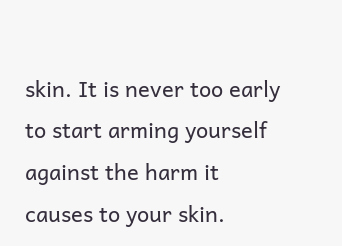skin. It is never too early to start arming yourself against the harm it causes to your skin.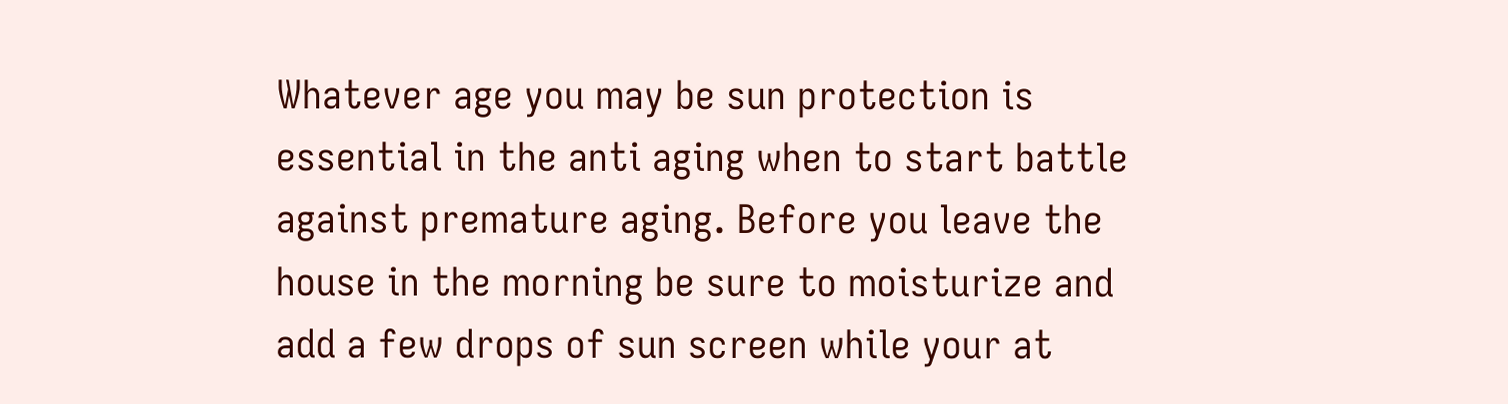Whatever age you may be sun protection is essential in the anti aging when to start battle against premature aging. Before you leave the house in the morning be sure to moisturize and add a few drops of sun screen while your at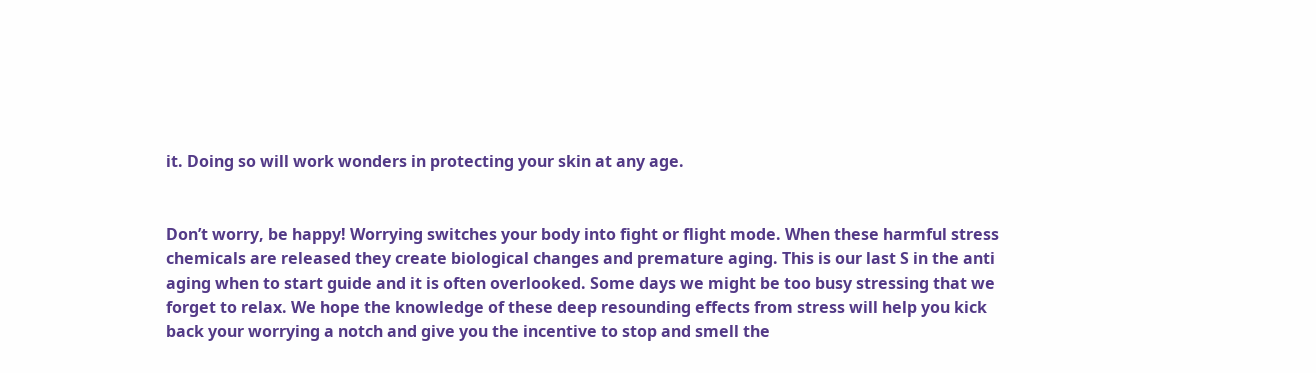it. Doing so will work wonders in protecting your skin at any age.


Don’t worry, be happy! Worrying switches your body into fight or flight mode. When these harmful stress chemicals are released they create biological changes and premature aging. This is our last S in the anti aging when to start guide and it is often overlooked. Some days we might be too busy stressing that we forget to relax. We hope the knowledge of these deep resounding effects from stress will help you kick back your worrying a notch and give you the incentive to stop and smell the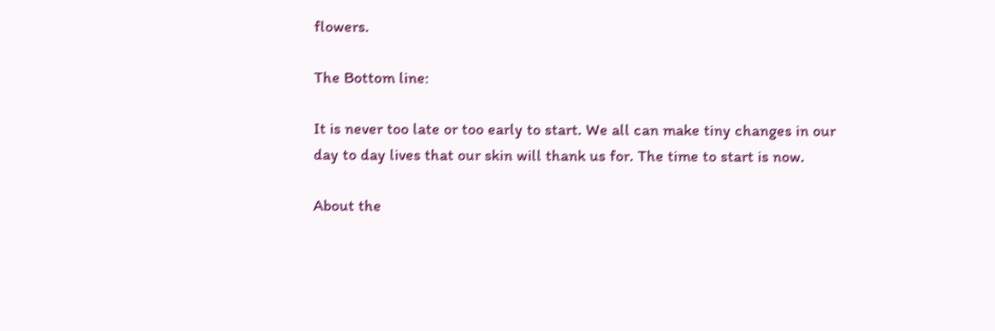flowers.

The Bottom line:

It is never too late or too early to start. We all can make tiny changes in our day to day lives that our skin will thank us for. The time to start is now.

About the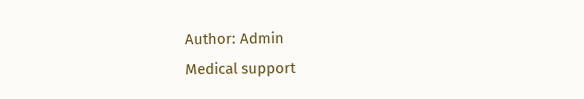Author: Admin
Medical support